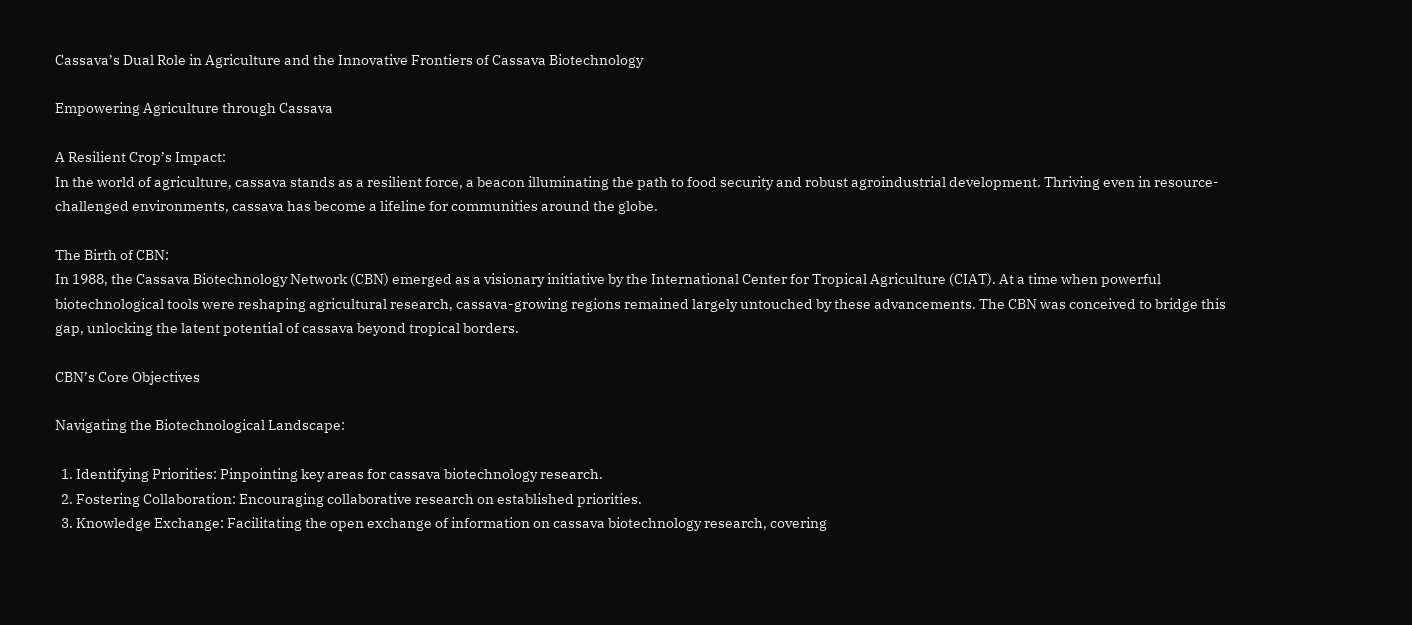Cassava’s Dual Role in Agriculture and the Innovative Frontiers of Cassava Biotechnology

Empowering Agriculture through Cassava

A Resilient Crop’s Impact:
In the world of agriculture, cassava stands as a resilient force, a beacon illuminating the path to food security and robust agroindustrial development. Thriving even in resource-challenged environments, cassava has become a lifeline for communities around the globe.

The Birth of CBN:
In 1988, the Cassava Biotechnology Network (CBN) emerged as a visionary initiative by the International Center for Tropical Agriculture (CIAT). At a time when powerful biotechnological tools were reshaping agricultural research, cassava-growing regions remained largely untouched by these advancements. The CBN was conceived to bridge this gap, unlocking the latent potential of cassava beyond tropical borders.

CBN’s Core Objectives

Navigating the Biotechnological Landscape:

  1. Identifying Priorities: Pinpointing key areas for cassava biotechnology research.
  2. Fostering Collaboration: Encouraging collaborative research on established priorities.
  3. Knowledge Exchange: Facilitating the open exchange of information on cassava biotechnology research, covering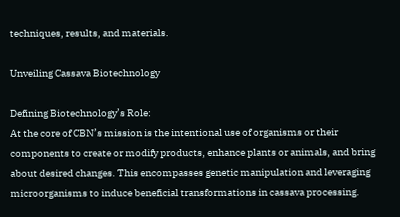techniques, results, and materials.

Unveiling Cassava Biotechnology

Defining Biotechnology’s Role:
At the core of CBN’s mission is the intentional use of organisms or their components to create or modify products, enhance plants or animals, and bring about desired changes. This encompasses genetic manipulation and leveraging microorganisms to induce beneficial transformations in cassava processing.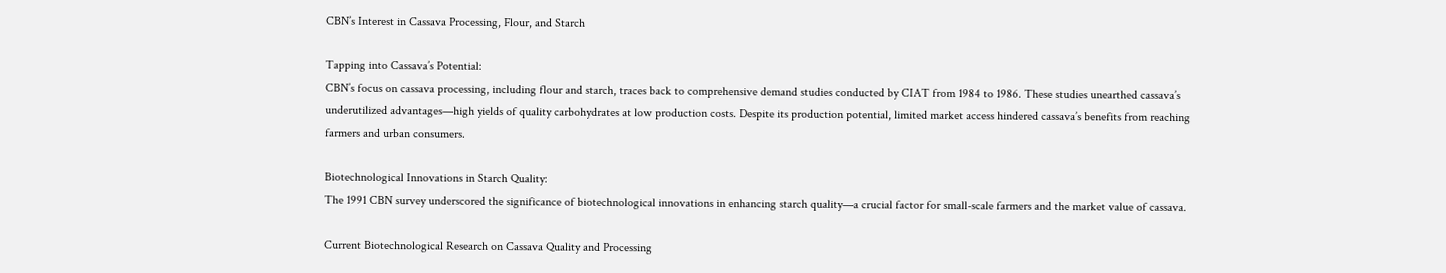CBN’s Interest in Cassava Processing, Flour, and Starch

Tapping into Cassava’s Potential:
CBN’s focus on cassava processing, including flour and starch, traces back to comprehensive demand studies conducted by CIAT from 1984 to 1986. These studies unearthed cassava’s underutilized advantages—high yields of quality carbohydrates at low production costs. Despite its production potential, limited market access hindered cassava’s benefits from reaching farmers and urban consumers.

Biotechnological Innovations in Starch Quality:
The 1991 CBN survey underscored the significance of biotechnological innovations in enhancing starch quality—a crucial factor for small-scale farmers and the market value of cassava.

Current Biotechnological Research on Cassava Quality and Processing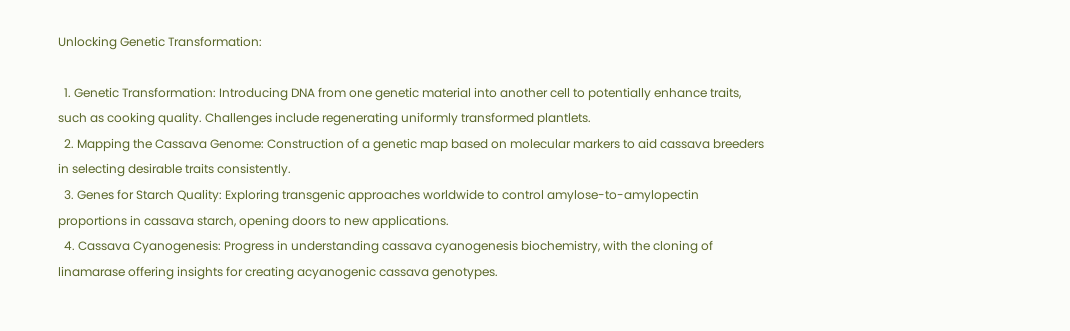Unlocking Genetic Transformation:

  1. Genetic Transformation: Introducing DNA from one genetic material into another cell to potentially enhance traits, such as cooking quality. Challenges include regenerating uniformly transformed plantlets.
  2. Mapping the Cassava Genome: Construction of a genetic map based on molecular markers to aid cassava breeders in selecting desirable traits consistently.
  3. Genes for Starch Quality: Exploring transgenic approaches worldwide to control amylose-to-amylopectin proportions in cassava starch, opening doors to new applications.
  4. Cassava Cyanogenesis: Progress in understanding cassava cyanogenesis biochemistry, with the cloning of linamarase offering insights for creating acyanogenic cassava genotypes.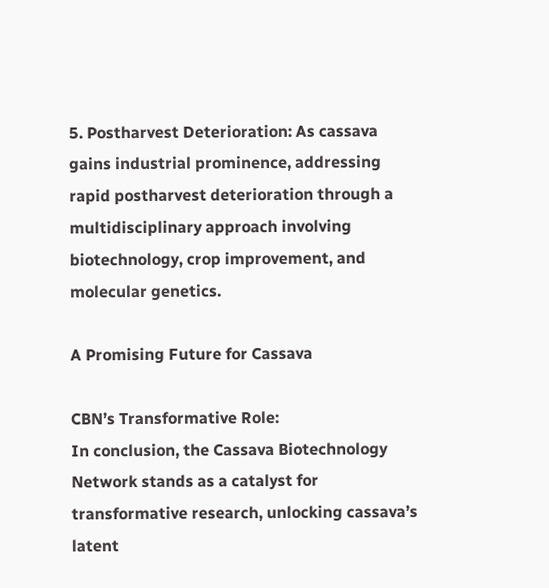5. Postharvest Deterioration: As cassava gains industrial prominence, addressing rapid postharvest deterioration through a multidisciplinary approach involving biotechnology, crop improvement, and molecular genetics.

A Promising Future for Cassava

CBN’s Transformative Role:
In conclusion, the Cassava Biotechnology Network stands as a catalyst for transformative research, unlocking cassava’s latent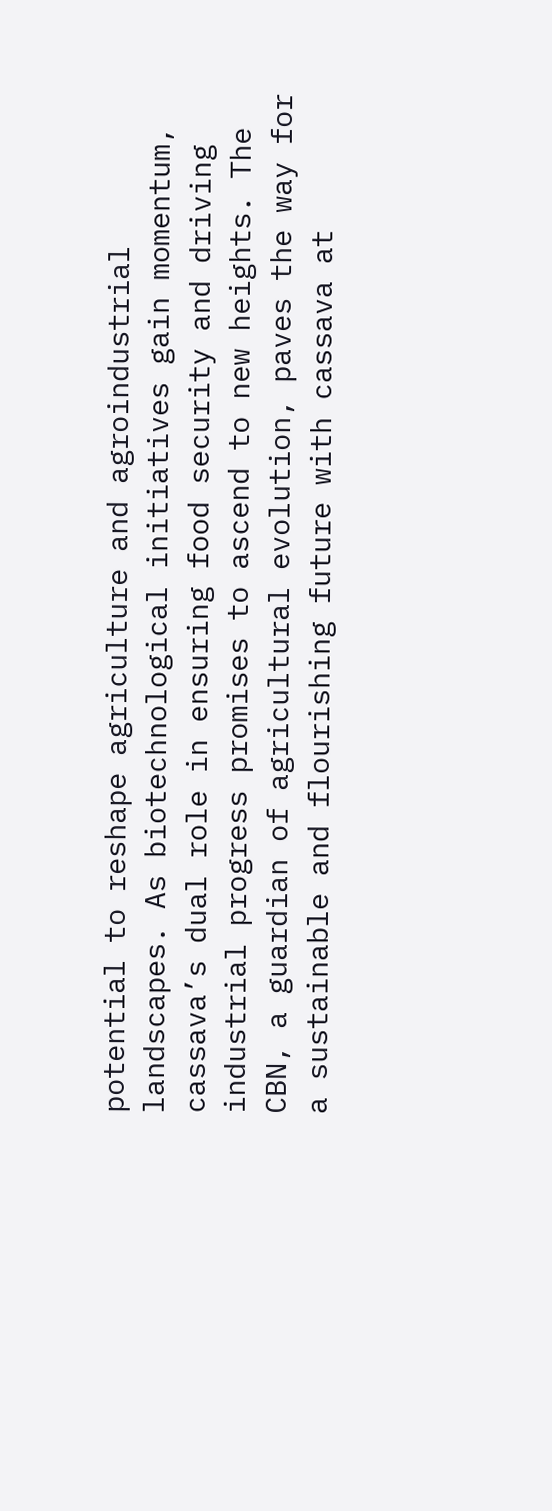potential to reshape agriculture and agroindustrial landscapes. As biotechnological initiatives gain momentum, cassava’s dual role in ensuring food security and driving industrial progress promises to ascend to new heights. The CBN, a guardian of agricultural evolution, paves the way for a sustainable and flourishing future with cassava at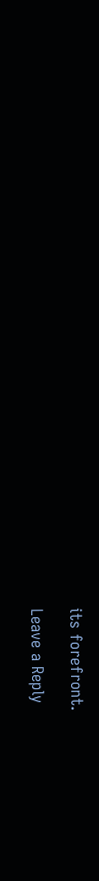its forefront.

Leave a Reply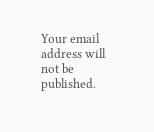Your email address will not be published.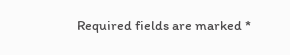Required fields are marked *